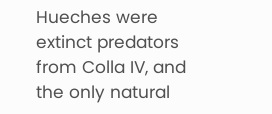Hueches were extinct predators from Colla IV, and the only natural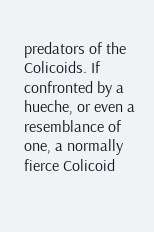predators of the Colicoids. If confronted by a hueche, or even a resemblance of one, a normally fierce Colicoid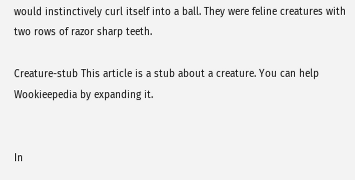would instinctively curl itself into a ball. They were feline creatures with two rows of razor sharp teeth.

Creature-stub This article is a stub about a creature. You can help Wookieepedia by expanding it.


In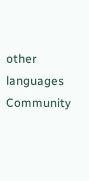other languages
Community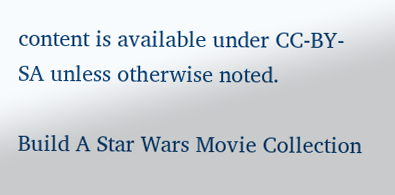content is available under CC-BY-SA unless otherwise noted.

Build A Star Wars Movie Collection